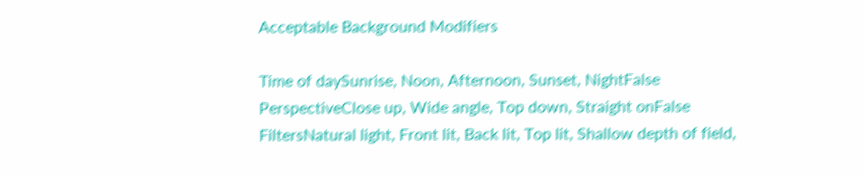Acceptable Background Modifiers

Time of daySunrise, Noon, Afternoon, Sunset, NightFalse
PerspectiveClose up, Wide angle, Top down, Straight onFalse
FiltersNatural light, Front lit, Back lit, Top lit, Shallow depth of field,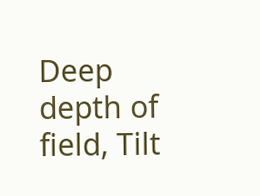Deep depth of field, Tilt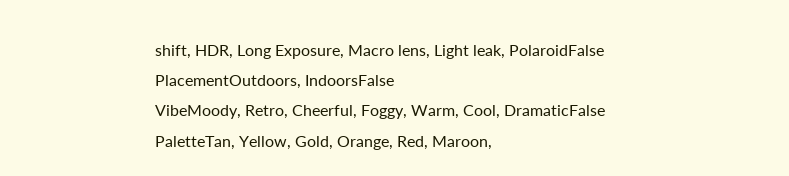shift, HDR, Long Exposure, Macro lens, Light leak, PolaroidFalse
PlacementOutdoors, IndoorsFalse
VibeMoody, Retro, Cheerful, Foggy, Warm, Cool, DramaticFalse
PaletteTan, Yellow, Gold, Orange, Red, Maroon,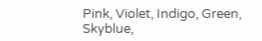Pink, Violet, Indigo, Green, Skyblue,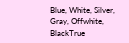Blue, White, Silver, Gray, Offwhite, BlackTrue